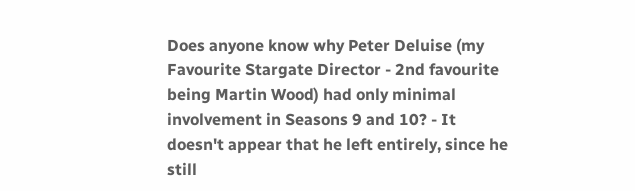Does anyone know why Peter Deluise (my Favourite Stargate Director - 2nd favourite being Martin Wood) had only minimal involvement in Seasons 9 and 10? - It doesn't appear that he left entirely, since he still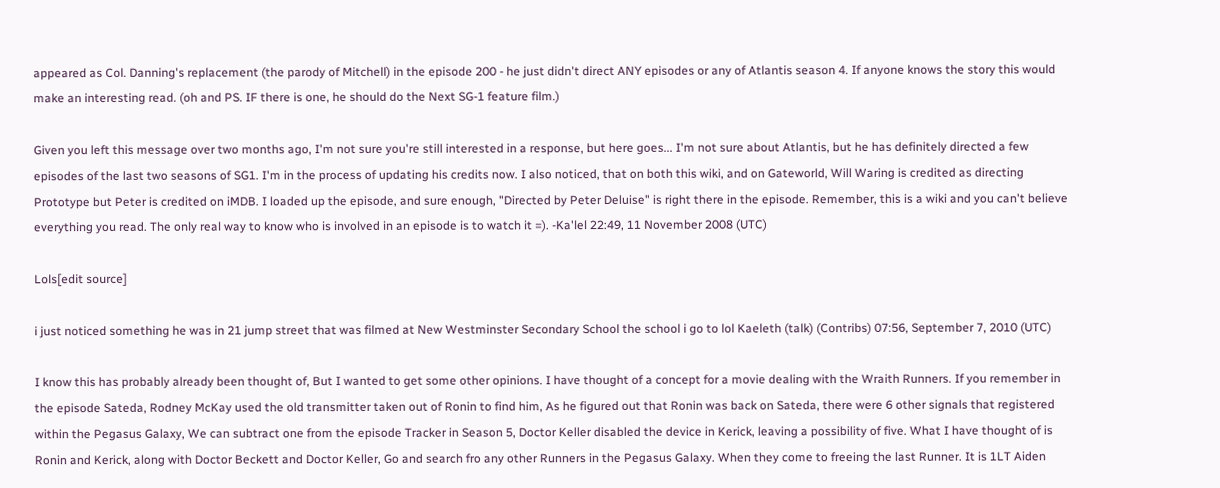appeared as Col. Danning's replacement (the parody of Mitchell) in the episode 200 - he just didn't direct ANY episodes or any of Atlantis season 4. If anyone knows the story this would make an interesting read. (oh and PS. IF there is one, he should do the Next SG-1 feature film.)

Given you left this message over two months ago, I'm not sure you're still interested in a response, but here goes... I'm not sure about Atlantis, but he has definitely directed a few episodes of the last two seasons of SG1. I'm in the process of updating his credits now. I also noticed, that on both this wiki, and on Gateworld, Will Waring is credited as directing Prototype but Peter is credited on iMDB. I loaded up the episode, and sure enough, "Directed by Peter Deluise" is right there in the episode. Remember, this is a wiki and you can't believe everything you read. The only real way to know who is involved in an episode is to watch it =). -Ka'lel 22:49, 11 November 2008 (UTC)

Lols[edit source]

i just noticed something he was in 21 jump street that was filmed at New Westminster Secondary School the school i go to lol Kaeleth (talk) (Contribs) 07:56, September 7, 2010 (UTC)

I know this has probably already been thought of, But I wanted to get some other opinions. I have thought of a concept for a movie dealing with the Wraith Runners. If you remember in the episode Sateda, Rodney McKay used the old transmitter taken out of Ronin to find him, As he figured out that Ronin was back on Sateda, there were 6 other signals that registered within the Pegasus Galaxy, We can subtract one from the episode Tracker in Season 5, Doctor Keller disabled the device in Kerick, leaving a possibility of five. What I have thought of is Ronin and Kerick, along with Doctor Beckett and Doctor Keller, Go and search fro any other Runners in the Pegasus Galaxy. When they come to freeing the last Runner. It is 1LT Aiden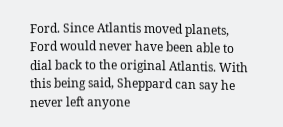Ford. Since Atlantis moved planets, Ford would never have been able to dial back to the original Atlantis. With this being said, Sheppard can say he never left anyone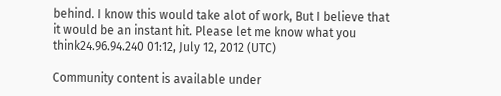behind. I know this would take alot of work, But I believe that it would be an instant hit. Please let me know what you think24.96.94.240 01:12, July 12, 2012 (UTC)

Community content is available under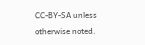CC-BY-SA unless otherwise noted.